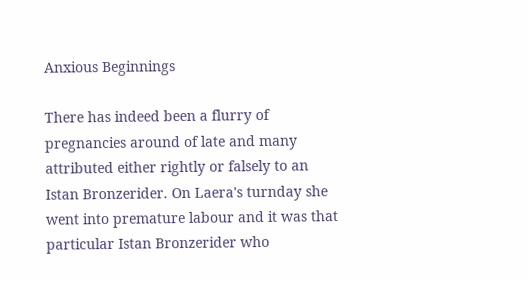Anxious Beginnings

There has indeed been a flurry of pregnancies around of late and many attributed either rightly or falsely to an Istan Bronzerider. On Laera's turnday she went into premature labour and it was that particular Istan Bronzerider who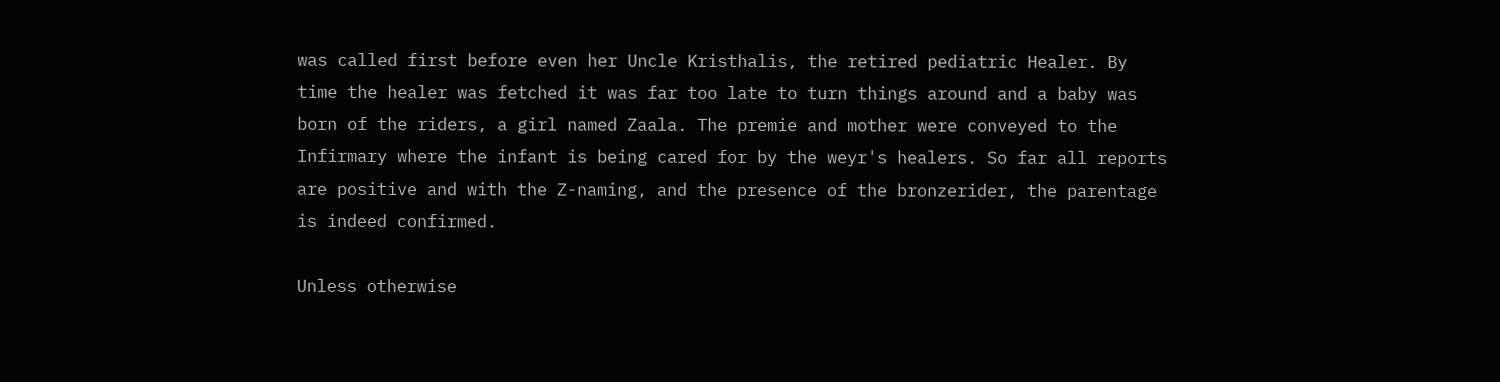was called first before even her Uncle Kristhalis, the retired pediatric Healer. By time the healer was fetched it was far too late to turn things around and a baby was born of the riders, a girl named Zaala. The premie and mother were conveyed to the Infirmary where the infant is being cared for by the weyr's healers. So far all reports are positive and with the Z-naming, and the presence of the bronzerider, the parentage is indeed confirmed.

Unless otherwise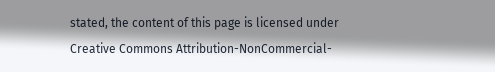stated, the content of this page is licensed under Creative Commons Attribution-NonCommercial-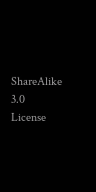ShareAlike 3.0 License